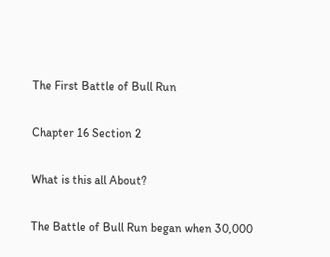The First Battle of Bull Run

Chapter 16 Section 2

What is this all About?

The Battle of Bull Run began when 30,000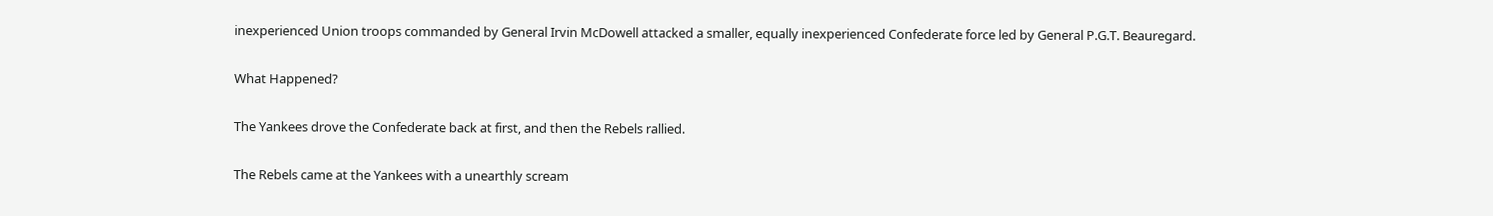inexperienced Union troops commanded by General Irvin McDowell attacked a smaller, equally inexperienced Confederate force led by General P.G.T. Beauregard.

What Happened?

The Yankees drove the Confederate back at first, and then the Rebels rallied.

The Rebels came at the Yankees with a unearthly scream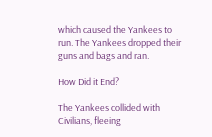which caused the Yankees to run. The Yankees dropped their guns and bags and ran.

How Did it End?

The Yankees collided with Civilians, fleeing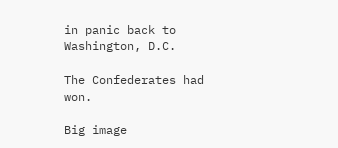in panic back to Washington, D.C.

The Confederates had won.

Big image